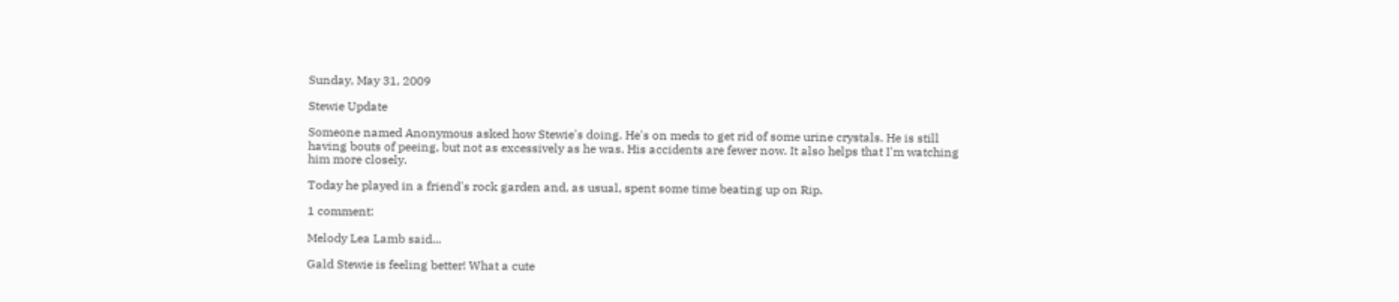Sunday, May 31, 2009

Stewie Update

Someone named Anonymous asked how Stewie's doing. He's on meds to get rid of some urine crystals. He is still having bouts of peeing, but not as excessively as he was. His accidents are fewer now. It also helps that I'm watching him more closely.

Today he played in a friend's rock garden and, as usual, spent some time beating up on Rip.

1 comment:

Melody Lea Lamb said...

Gald Stewie is feeling better! What a cute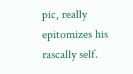pic, really epitomizes his rascally self.